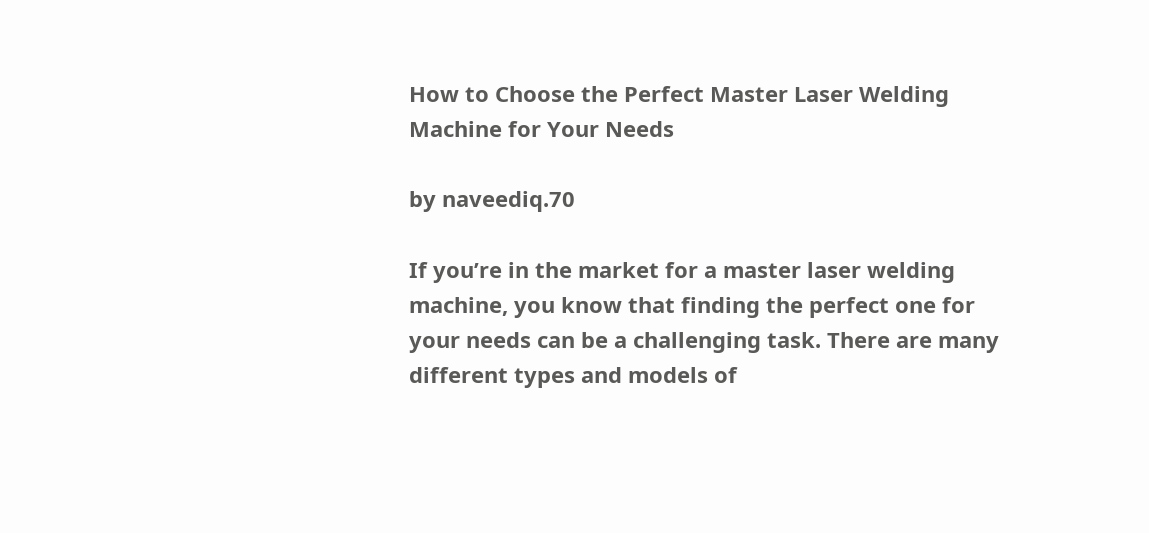How to Choose the Perfect Master Laser Welding Machine for Your Needs

by naveediq.70

If you’re in the market for a master laser welding machine, you know that finding the perfect one for your needs can be a challenging task. There are many different types and models of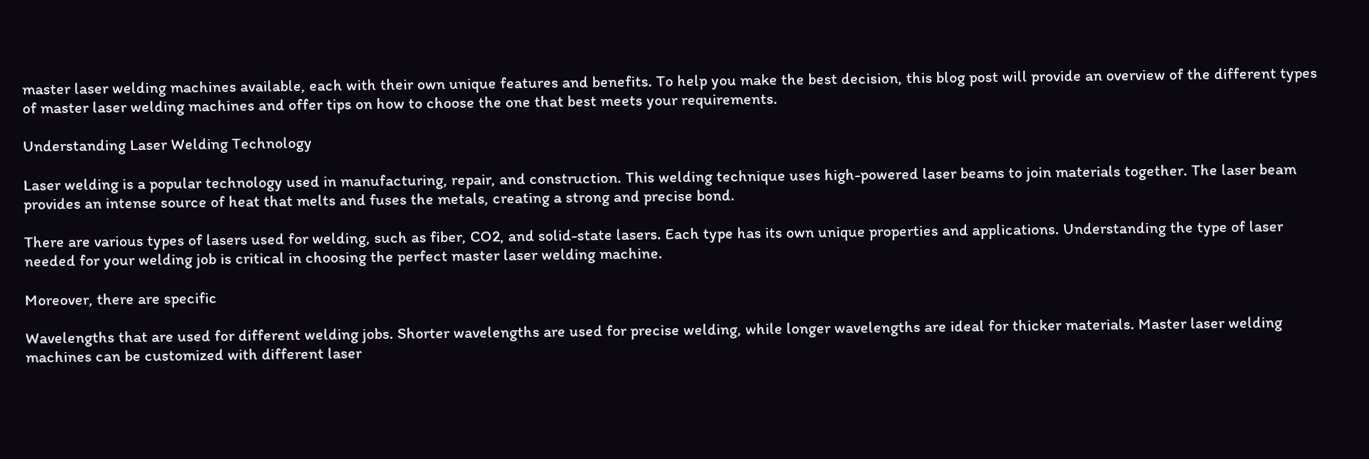master laser welding machines available, each with their own unique features and benefits. To help you make the best decision, this blog post will provide an overview of the different types of master laser welding machines and offer tips on how to choose the one that best meets your requirements.

Understanding Laser Welding Technology

Laser welding is a popular technology used in manufacturing, repair, and construction. This welding technique uses high-powered laser beams to join materials together. The laser beam provides an intense source of heat that melts and fuses the metals, creating a strong and precise bond.

There are various types of lasers used for welding, such as fiber, CO2, and solid-state lasers. Each type has its own unique properties and applications. Understanding the type of laser needed for your welding job is critical in choosing the perfect master laser welding machine.

Moreover, there are specific

Wavelengths that are used for different welding jobs. Shorter wavelengths are used for precise welding, while longer wavelengths are ideal for thicker materials. Master laser welding machines can be customized with different laser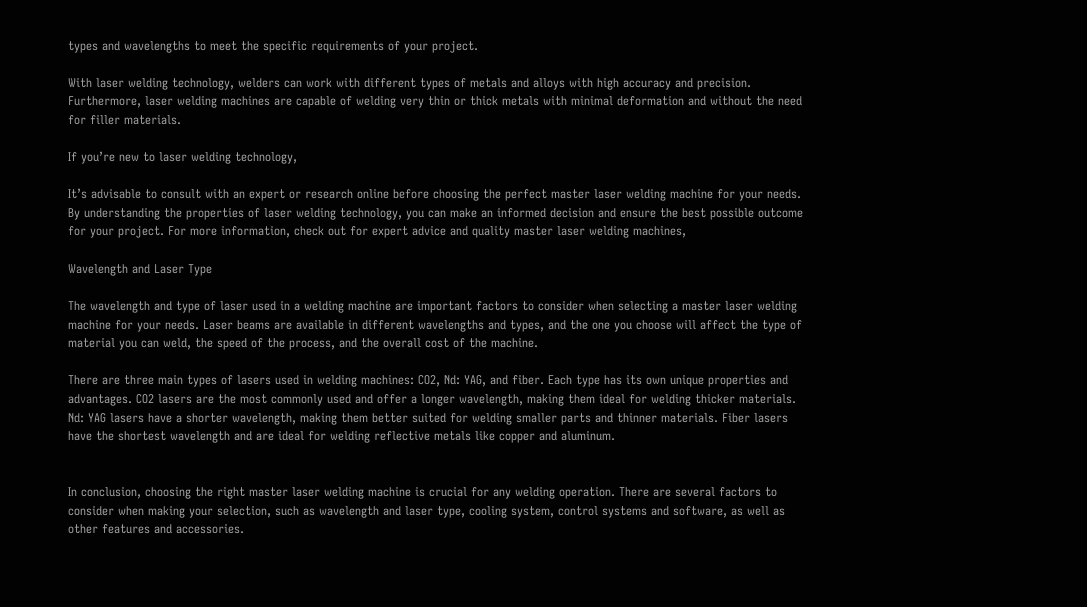types and wavelengths to meet the specific requirements of your project.

With laser welding technology, welders can work with different types of metals and alloys with high accuracy and precision. Furthermore, laser welding machines are capable of welding very thin or thick metals with minimal deformation and without the need for filler materials.

If you’re new to laser welding technology,

It’s advisable to consult with an expert or research online before choosing the perfect master laser welding machine for your needs. By understanding the properties of laser welding technology, you can make an informed decision and ensure the best possible outcome for your project. For more information, check out for expert advice and quality master laser welding machines,

Wavelength and Laser Type

The wavelength and type of laser used in a welding machine are important factors to consider when selecting a master laser welding machine for your needs. Laser beams are available in different wavelengths and types, and the one you choose will affect the type of material you can weld, the speed of the process, and the overall cost of the machine.

There are three main types of lasers used in welding machines: CO2, Nd: YAG, and fiber. Each type has its own unique properties and advantages. CO2 lasers are the most commonly used and offer a longer wavelength, making them ideal for welding thicker materials. Nd: YAG lasers have a shorter wavelength, making them better suited for welding smaller parts and thinner materials. Fiber lasers have the shortest wavelength and are ideal for welding reflective metals like copper and aluminum.


In conclusion, choosing the right master laser welding machine is crucial for any welding operation. There are several factors to consider when making your selection, such as wavelength and laser type, cooling system, control systems and software, as well as other features and accessories.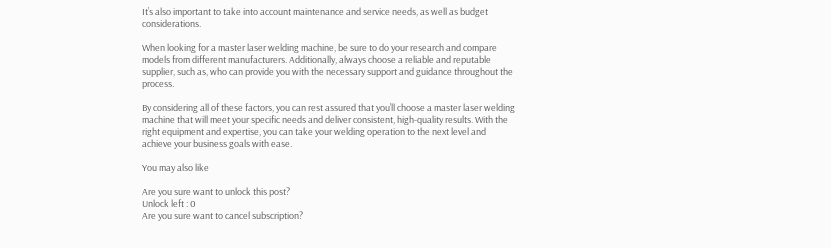It’s also important to take into account maintenance and service needs, as well as budget considerations.

When looking for a master laser welding machine, be sure to do your research and compare models from different manufacturers. Additionally, always choose a reliable and reputable supplier, such as, who can provide you with the necessary support and guidance throughout the process.

By considering all of these factors, you can rest assured that you’ll choose a master laser welding machine that will meet your specific needs and deliver consistent, high-quality results. With the right equipment and expertise, you can take your welding operation to the next level and achieve your business goals with ease.

You may also like

Are you sure want to unlock this post?
Unlock left : 0
Are you sure want to cancel subscription?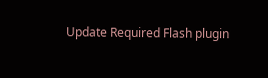Update Required Flash plugin